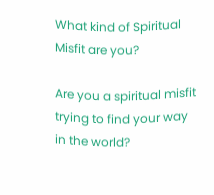What kind of Spiritual Misfit are you?

Are you a spiritual misfit trying to find your way in the world?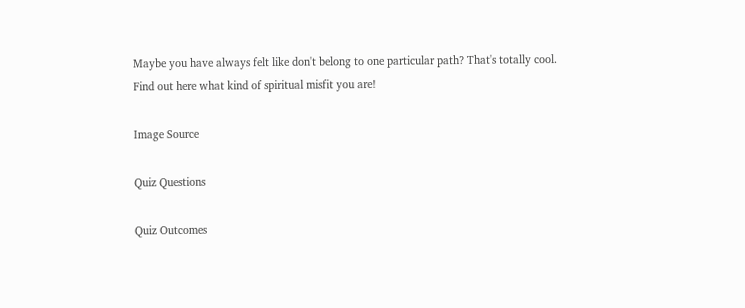Maybe you have always felt like don't belong to one particular path? That's totally cool. Find out here what kind of spiritual misfit you are!

Image Source

Quiz Questions

Quiz Outcomes